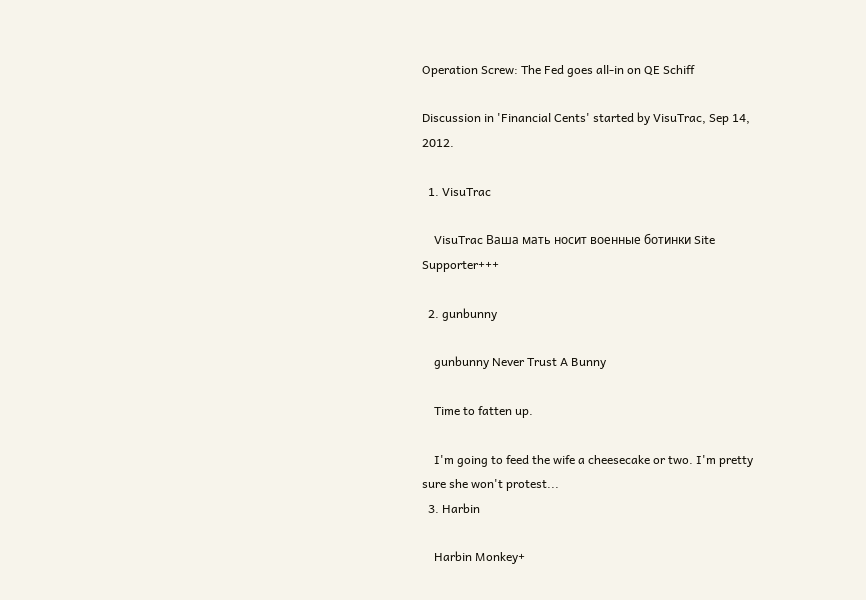Operation Screw: The Fed goes all-in on QE Schiff

Discussion in 'Financial Cents' started by VisuTrac, Sep 14, 2012.

  1. VisuTrac

    VisuTrac Ваша мать носит военные ботинки Site Supporter+++

  2. gunbunny

    gunbunny Never Trust A Bunny

    Time to fatten up.

    I'm going to feed the wife a cheesecake or two. I'm pretty sure she won't protest...
  3. Harbin

    Harbin Monkey+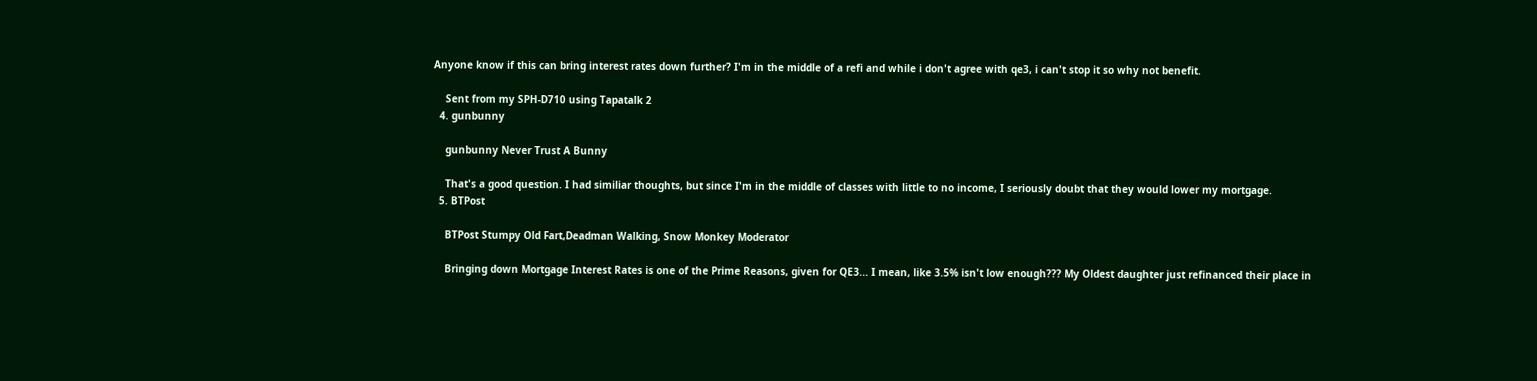Anyone know if this can bring interest rates down further? I'm in the middle of a refi and while i don't agree with qe3, i can't stop it so why not benefit.

    Sent from my SPH-D710 using Tapatalk 2
  4. gunbunny

    gunbunny Never Trust A Bunny

    That's a good question. I had similiar thoughts, but since I'm in the middle of classes with little to no income, I seriously doubt that they would lower my mortgage.
  5. BTPost

    BTPost Stumpy Old Fart,Deadman Walking, Snow Monkey Moderator

    Bringing down Mortgage Interest Rates is one of the Prime Reasons, given for QE3... I mean, like 3.5% isn't low enough??? My Oldest daughter just refinanced their place in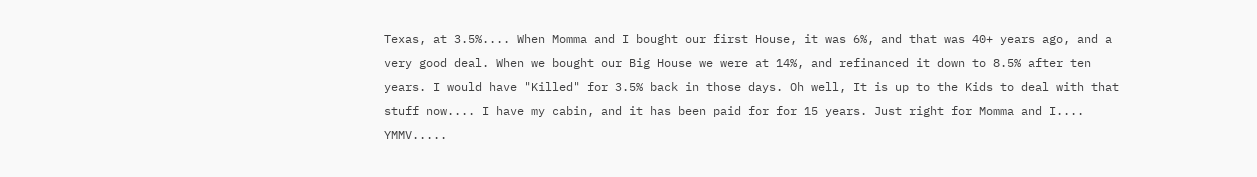Texas, at 3.5%.... When Momma and I bought our first House, it was 6%, and that was 40+ years ago, and a very good deal. When we bought our Big House we were at 14%, and refinanced it down to 8.5% after ten years. I would have "Killed" for 3.5% back in those days. Oh well, It is up to the Kids to deal with that stuff now.... I have my cabin, and it has been paid for for 15 years. Just right for Momma and I.... YMMV.....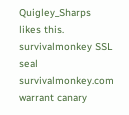Quigley_Sharps likes this.
survivalmonkey SSL seal        survivalmonkey.com warrant canary